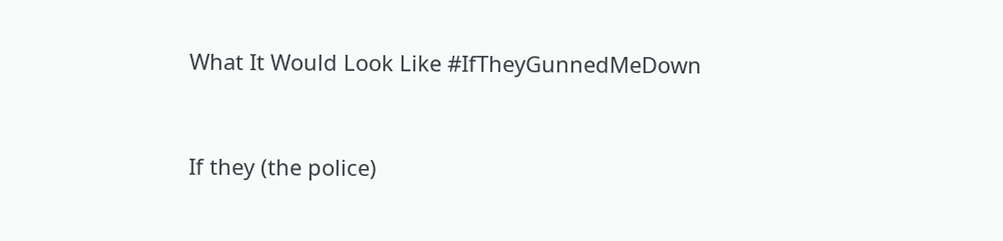What It Would Look Like #IfTheyGunnedMeDown


If they (the police)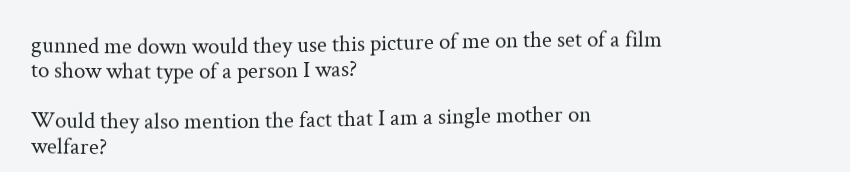gunned me down would they use this picture of me on the set of a film to show what type of a person I was?

Would they also mention the fact that I am a single mother on welfare?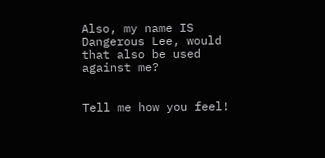Also, my name IS Dangerous Lee, would that also be used against me?


Tell me how you feel!